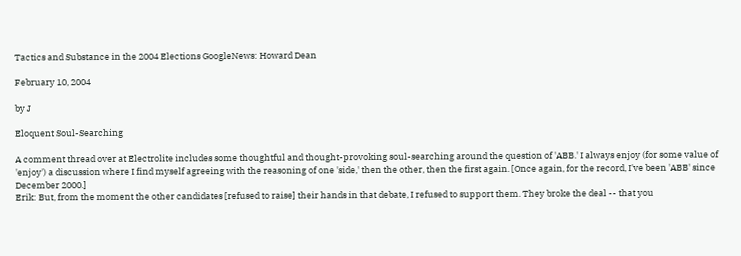Tactics and Substance in the 2004 Elections GoogleNews: Howard Dean

February 10, 2004

by J

Eloquent Soul-Searching

A comment thread over at Electrolite includes some thoughtful and thought-provoking soul-searching around the question of 'ABB.' I always enjoy (for some value of 'enjoy') a discussion where I find myself agreeing with the reasoning of one 'side,' then the other, then the first again. [Once again, for the record, I've been 'ABB' since December 2000.]
Erik: But, from the moment the other candidates [refused to raise] their hands in that debate, I refused to support them. They broke the deal -- that you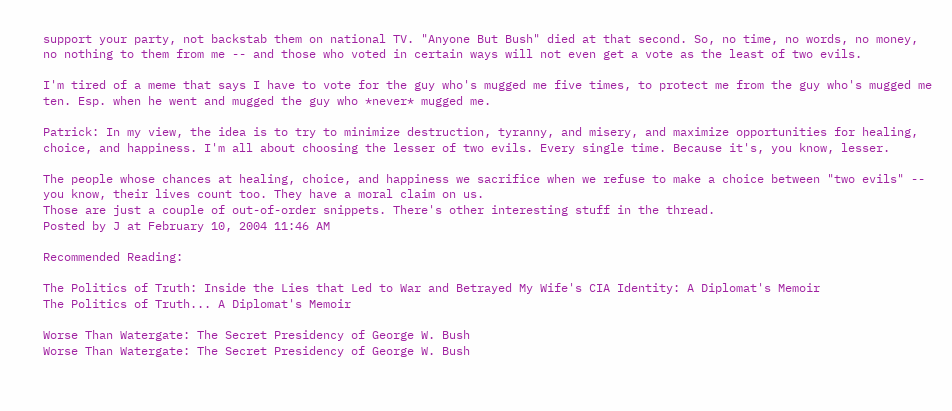support your party, not backstab them on national TV. "Anyone But Bush" died at that second. So, no time, no words, no money, no nothing to them from me -- and those who voted in certain ways will not even get a vote as the least of two evils.

I'm tired of a meme that says I have to vote for the guy who's mugged me five times, to protect me from the guy who's mugged me ten. Esp. when he went and mugged the guy who *never* mugged me.

Patrick: In my view, the idea is to try to minimize destruction, tyranny, and misery, and maximize opportunities for healing, choice, and happiness. I'm all about choosing the lesser of two evils. Every single time. Because it's, you know, lesser.

The people whose chances at healing, choice, and happiness we sacrifice when we refuse to make a choice between "two evils" -- you know, their lives count too. They have a moral claim on us.
Those are just a couple of out-of-order snippets. There's other interesting stuff in the thread.
Posted by J at February 10, 2004 11:46 AM

Recommended Reading:

The Politics of Truth: Inside the Lies that Led to War and Betrayed My Wife's CIA Identity: A Diplomat's Memoir
The Politics of Truth... A Diplomat's Memoir

Worse Than Watergate: The Secret Presidency of George W. Bush
Worse Than Watergate: The Secret Presidency of George W. Bush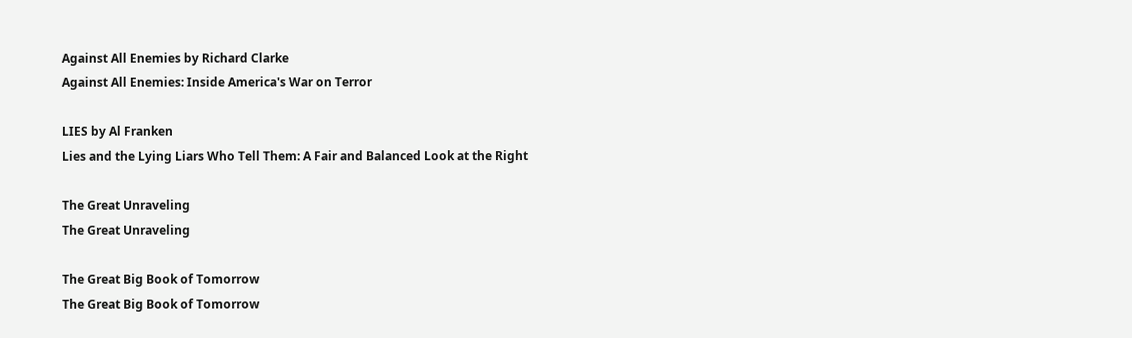Against All Enemies by Richard Clarke
Against All Enemies: Inside America's War on Terror

LIES by Al Franken
Lies and the Lying Liars Who Tell Them: A Fair and Balanced Look at the Right

The Great Unraveling
The Great Unraveling

The Great Big Book of Tomorrow
The Great Big Book of Tomorrow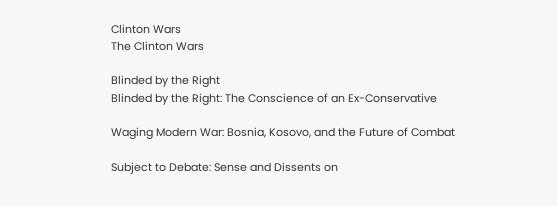Clinton Wars
The Clinton Wars

Blinded by the Right
Blinded by the Right: The Conscience of an Ex-Conservative

Waging Modern War: Bosnia, Kosovo, and the Future of Combat

Subject to Debate: Sense and Dissents on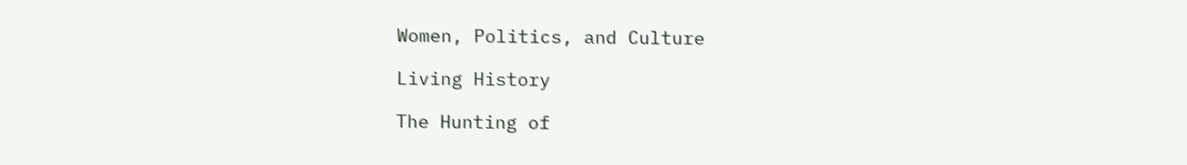Women, Politics, and Culture

Living History

The Hunting of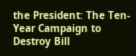the President: The Ten-Year Campaign to Destroy Bill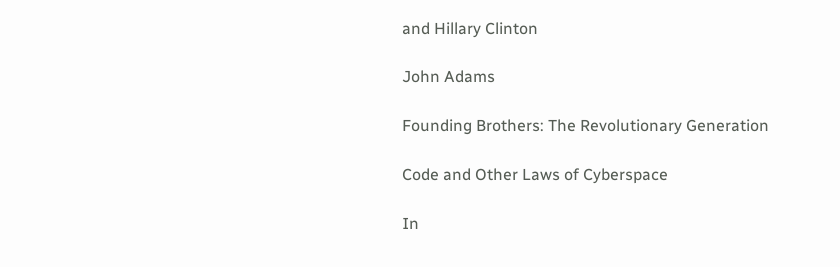and Hillary Clinton

John Adams

Founding Brothers: The Revolutionary Generation

Code and Other Laws of Cyberspace

In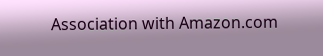Association with Amazon.com